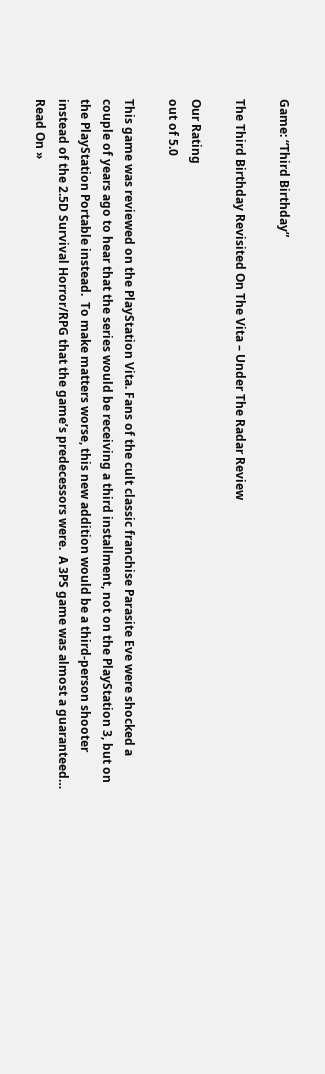Game: “Third Birthday”

The Third Birthday Revisited On The Vita – Under The Radar Review

Our Rating
out of 5.0

This game was reviewed on the PlayStation Vita. Fans of the cult classic franchise Parasite Eve were shocked a couple of years ago to hear that the series would be receiving a third installment, not on the PlayStation 3, but on the PlayStation Portable instead.  To make matters worse, this new addition would be a third-person shooter instead of the 2.5D Survival Horror/RPG that the game’s predecessors were.  A 3PS game was almost a guaranteed… Read On »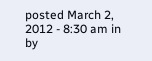posted March 2, 2012 - 8:30 am in by